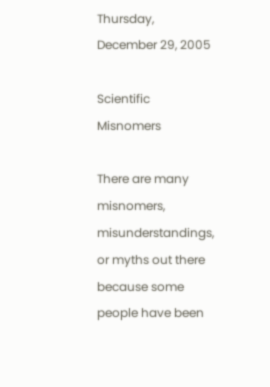Thursday, December 29, 2005

Scientific Misnomers

There are many misnomers, misunderstandings, or myths out there because some people have been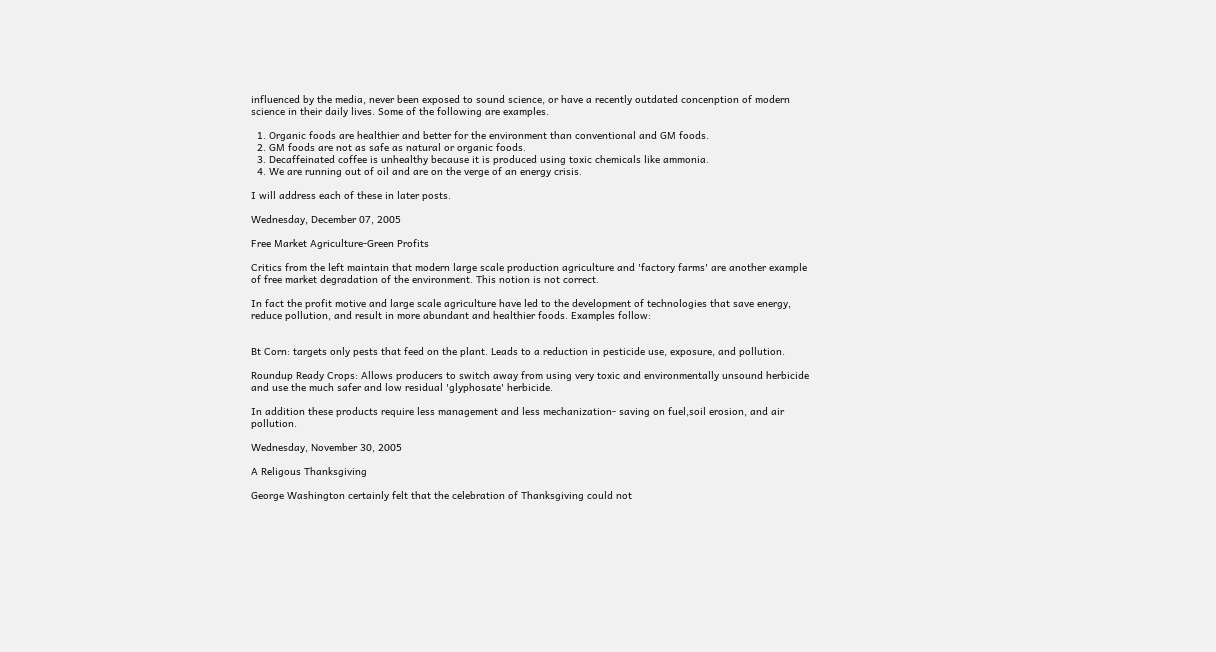influenced by the media, never been exposed to sound science, or have a recently outdated concenption of modern science in their daily lives. Some of the following are examples.

  1. Organic foods are healthier and better for the environment than conventional and GM foods.
  2. GM foods are not as safe as natural or organic foods.
  3. Decaffeinated coffee is unhealthy because it is produced using toxic chemicals like ammonia.
  4. We are running out of oil and are on the verge of an energy crisis.

I will address each of these in later posts.

Wednesday, December 07, 2005

Free Market Agriculture-Green Profits

Critics from the left maintain that modern large scale production agriculture and 'factory farms' are another example of free market degradation of the environment. This notion is not correct.

In fact the profit motive and large scale agriculture have led to the development of technologies that save energy, reduce pollution, and result in more abundant and healthier foods. Examples follow:


Bt Corn: targets only pests that feed on the plant. Leads to a reduction in pesticide use, exposure, and pollution.

Roundup Ready Crops: Allows producers to switch away from using very toxic and environmentally unsound herbicide and use the much safer and low residual 'glyphosate' herbicide.

In addition these products require less management and less mechanization- saving on fuel,soil erosion, and air pollution.

Wednesday, November 30, 2005

A Religous Thanksgiving

George Washington certainly felt that the celebration of Thanksgiving could not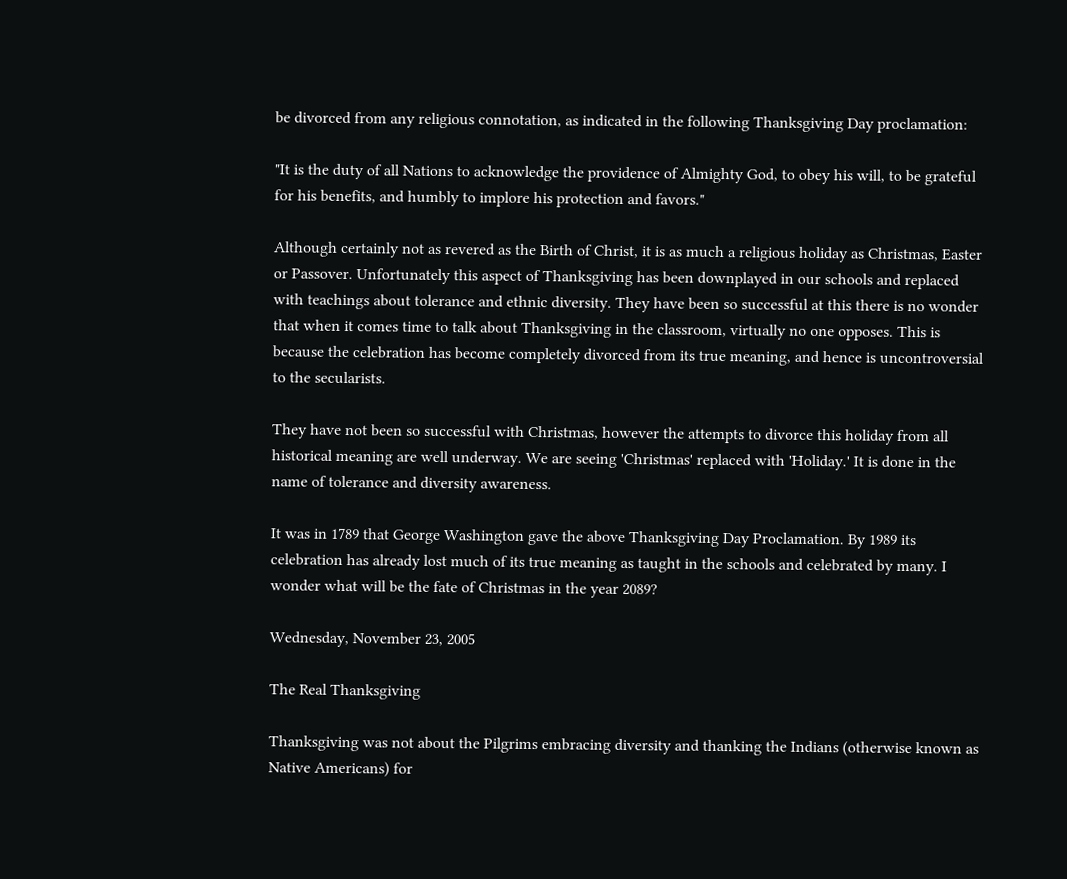be divorced from any religious connotation, as indicated in the following Thanksgiving Day proclamation:

"It is the duty of all Nations to acknowledge the providence of Almighty God, to obey his will, to be grateful for his benefits, and humbly to implore his protection and favors."

Although certainly not as revered as the Birth of Christ, it is as much a religious holiday as Christmas, Easter or Passover. Unfortunately this aspect of Thanksgiving has been downplayed in our schools and replaced with teachings about tolerance and ethnic diversity. They have been so successful at this there is no wonder that when it comes time to talk about Thanksgiving in the classroom, virtually no one opposes. This is because the celebration has become completely divorced from its true meaning, and hence is uncontroversial to the secularists.

They have not been so successful with Christmas, however the attempts to divorce this holiday from all historical meaning are well underway. We are seeing 'Christmas' replaced with 'Holiday.' It is done in the name of tolerance and diversity awareness.

It was in 1789 that George Washington gave the above Thanksgiving Day Proclamation. By 1989 its celebration has already lost much of its true meaning as taught in the schools and celebrated by many. I wonder what will be the fate of Christmas in the year 2089?

Wednesday, November 23, 2005

The Real Thanksgiving

Thanksgiving was not about the Pilgrims embracing diversity and thanking the Indians (otherwise known as Native Americans) for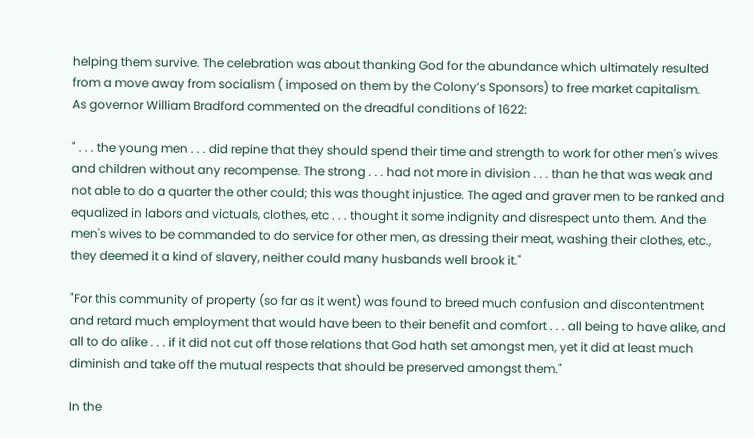helping them survive. The celebration was about thanking God for the abundance which ultimately resulted from a move away from socialism ( imposed on them by the Colony’s Sponsors) to free market capitalism.
As governor William Bradford commented on the dreadful conditions of 1622:

" . . . the young men . . . did repine that they should spend their time and strength to work for other men's wives and children without any recompense. The strong . . . had not more in division . . . than he that was weak and not able to do a quarter the other could; this was thought injustice. The aged and graver men to be ranked and equalized in labors and victuals, clothes, etc . . . thought it some indignity and disrespect unto them. And the men's wives to be commanded to do service for other men, as dressing their meat, washing their clothes, etc., they deemed it a kind of slavery, neither could many husbands well brook it."

"For this community of property (so far as it went) was found to breed much confusion and discontentment and retard much employment that would have been to their benefit and comfort . . . all being to have alike, and all to do alike . . . if it did not cut off those relations that God hath set amongst men, yet it did at least much diminish and take off the mutual respects that should be preserved amongst them."

In the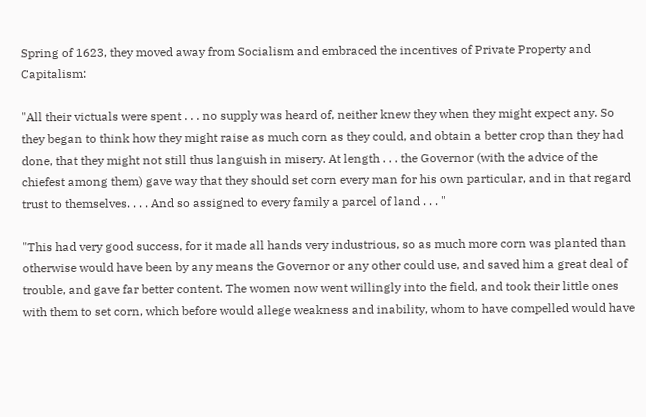Spring of 1623, they moved away from Socialism and embraced the incentives of Private Property and Capitalism:

"All their victuals were spent . . . no supply was heard of, neither knew they when they might expect any. So they began to think how they might raise as much corn as they could, and obtain a better crop than they had done, that they might not still thus languish in misery. At length . . . the Governor (with the advice of the chiefest among them) gave way that they should set corn every man for his own particular, and in that regard trust to themselves. . . . And so assigned to every family a parcel of land . . . "

"This had very good success, for it made all hands very industrious, so as much more corn was planted than otherwise would have been by any means the Governor or any other could use, and saved him a great deal of trouble, and gave far better content. The women now went willingly into the field, and took their little ones with them to set corn, which before would allege weakness and inability, whom to have compelled would have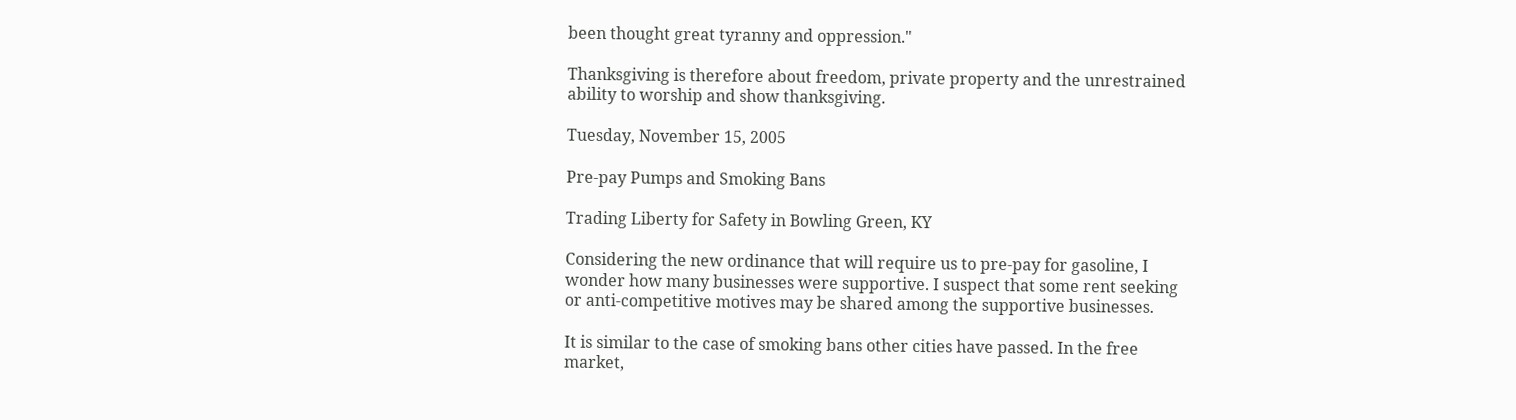been thought great tyranny and oppression."

Thanksgiving is therefore about freedom, private property and the unrestrained ability to worship and show thanksgiving.

Tuesday, November 15, 2005

Pre-pay Pumps and Smoking Bans

Trading Liberty for Safety in Bowling Green, KY

Considering the new ordinance that will require us to pre-pay for gasoline, I wonder how many businesses were supportive. I suspect that some rent seeking or anti-competitive motives may be shared among the supportive businesses.

It is similar to the case of smoking bans other cities have passed. In the free market,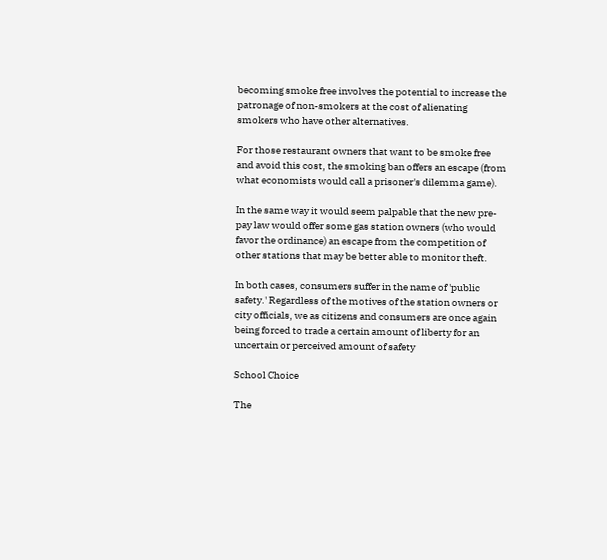becoming smoke free involves the potential to increase the patronage of non-smokers at the cost of alienating smokers who have other alternatives.

For those restaurant owners that want to be smoke free and avoid this cost, the smoking ban offers an escape (from what economists would call a prisoner's dilemma game).

In the same way it would seem palpable that the new pre-pay law would offer some gas station owners (who would favor the ordinance) an escape from the competition of other stations that may be better able to monitor theft.

In both cases, consumers suffer in the name of 'public safety.' Regardless of the motives of the station owners or city officials, we as citizens and consumers are once again being forced to trade a certain amount of liberty for an uncertain or perceived amount of safety

School Choice

The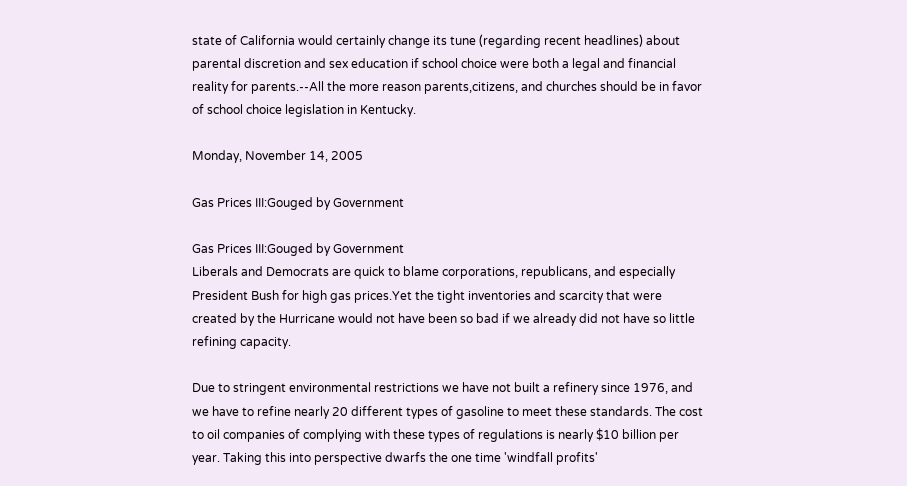state of California would certainly change its tune (regarding recent headlines) about parental discretion and sex education if school choice were both a legal and financial reality for parents.--All the more reason parents,citizens, and churches should be in favor of school choice legislation in Kentucky.

Monday, November 14, 2005

Gas Prices III:Gouged by Government

Gas Prices III:Gouged by Government
Liberals and Democrats are quick to blame corporations, republicans, and especially President Bush for high gas prices.Yet the tight inventories and scarcity that were created by the Hurricane would not have been so bad if we already did not have so little refining capacity.

Due to stringent environmental restrictions we have not built a refinery since 1976, and we have to refine nearly 20 different types of gasoline to meet these standards. The cost to oil companies of complying with these types of regulations is nearly $10 billion per year. Taking this into perspective dwarfs the one time 'windfall profits'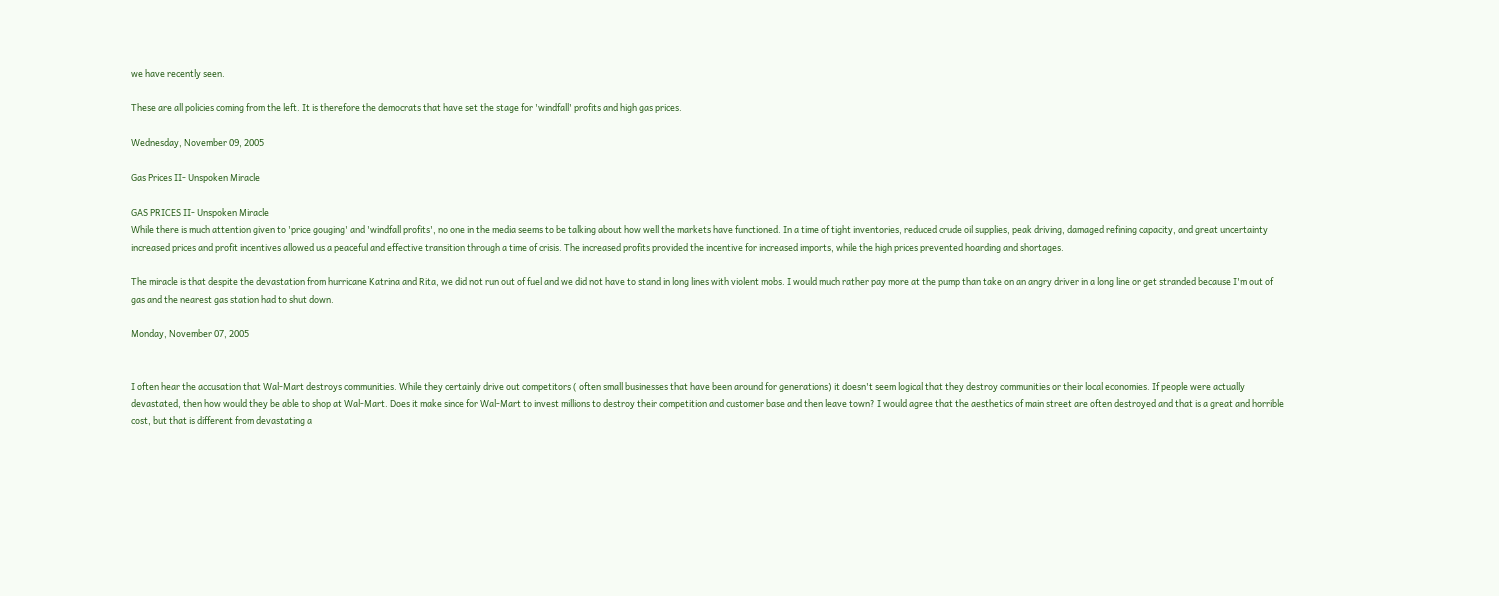we have recently seen.

These are all policies coming from the left. It is therefore the democrats that have set the stage for 'windfall' profits and high gas prices.

Wednesday, November 09, 2005

Gas Prices II- Unspoken Miracle

GAS PRICES II- Unspoken Miracle
While there is much attention given to 'price gouging' and 'windfall profits', no one in the media seems to be talking about how well the markets have functioned. In a time of tight inventories, reduced crude oil supplies, peak driving, damaged refining capacity, and great uncertainty increased prices and profit incentives allowed us a peaceful and effective transition through a time of crisis. The increased profits provided the incentive for increased imports, while the high prices prevented hoarding and shortages.

The miracle is that despite the devastation from hurricane Katrina and Rita, we did not run out of fuel and we did not have to stand in long lines with violent mobs. I would much rather pay more at the pump than take on an angry driver in a long line or get stranded because I'm out of gas and the nearest gas station had to shut down.

Monday, November 07, 2005


I often hear the accusation that Wal-Mart destroys communities. While they certainly drive out competitors ( often small businesses that have been around for generations) it doesn't seem logical that they destroy communities or their local economies. If people were actually devastated, then how would they be able to shop at Wal-Mart. Does it make since for Wal-Mart to invest millions to destroy their competition and customer base and then leave town? I would agree that the aesthetics of main street are often destroyed and that is a great and horrible cost, but that is different from devastating a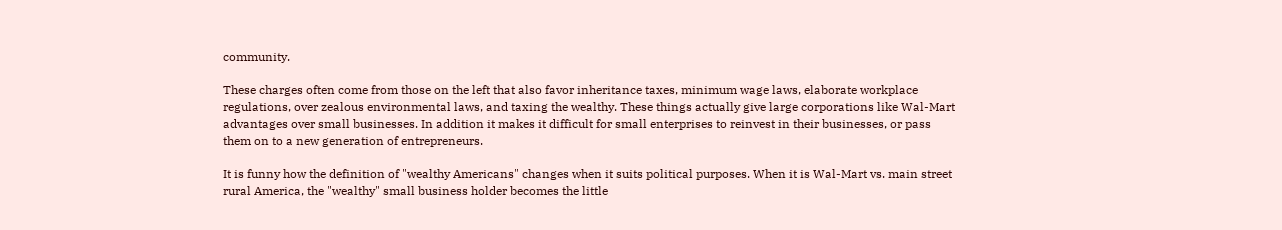community.

These charges often come from those on the left that also favor inheritance taxes, minimum wage laws, elaborate workplace regulations, over zealous environmental laws, and taxing the wealthy. These things actually give large corporations like Wal-Mart advantages over small businesses. In addition it makes it difficult for small enterprises to reinvest in their businesses, or pass them on to a new generation of entrepreneurs.

It is funny how the definition of "wealthy Americans" changes when it suits political purposes. When it is Wal-Mart vs. main street rural America, the "wealthy" small business holder becomes the little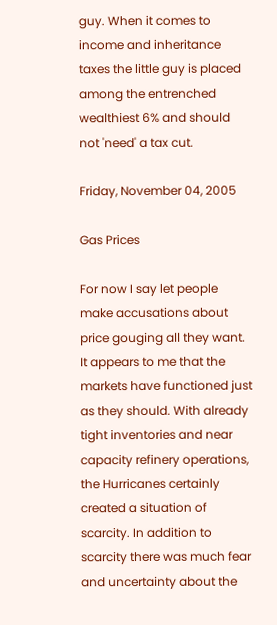guy. When it comes to income and inheritance taxes the little guy is placed among the entrenched wealthiest 6% and should not 'need' a tax cut.

Friday, November 04, 2005

Gas Prices

For now I say let people make accusations about price gouging all they want. It appears to me that the markets have functioned just as they should. With already tight inventories and near capacity refinery operations, the Hurricanes certainly created a situation of scarcity. In addition to scarcity there was much fear and uncertainty about the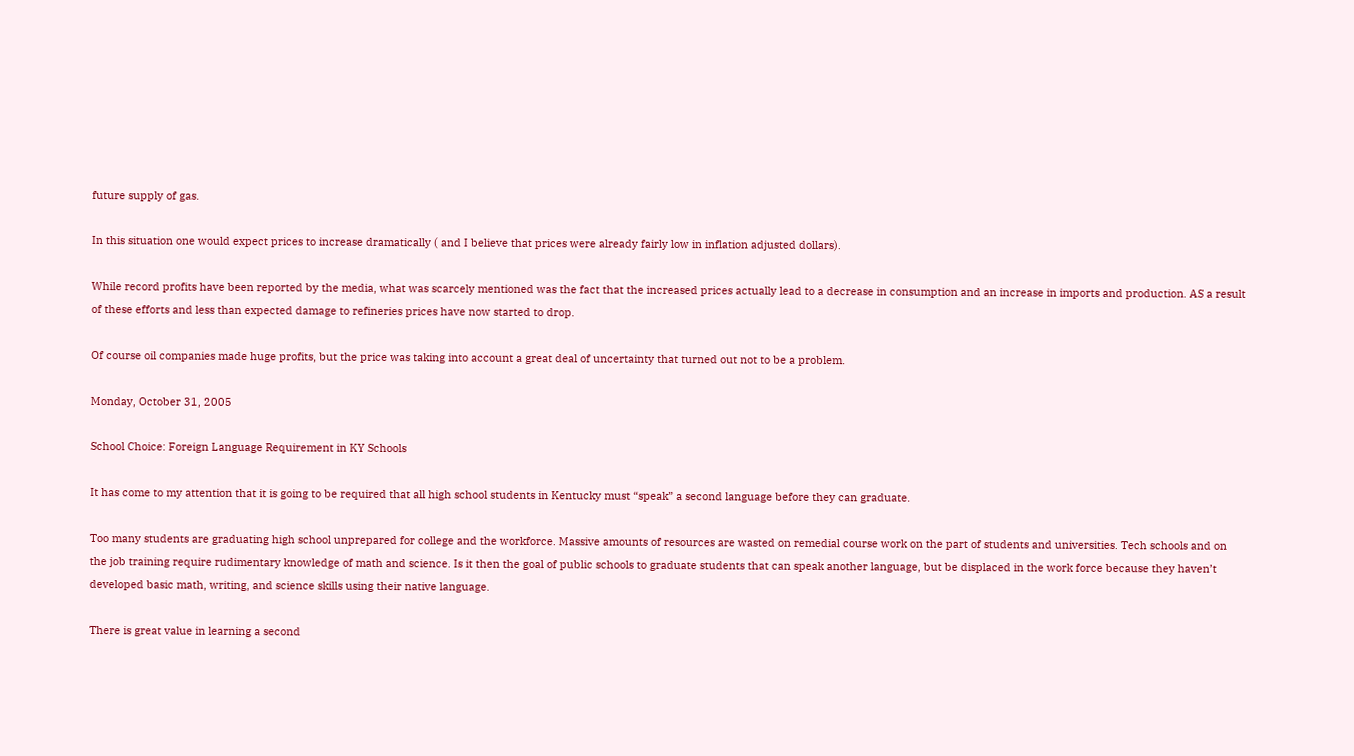future supply of gas.

In this situation one would expect prices to increase dramatically ( and I believe that prices were already fairly low in inflation adjusted dollars).

While record profits have been reported by the media, what was scarcely mentioned was the fact that the increased prices actually lead to a decrease in consumption and an increase in imports and production. AS a result of these efforts and less than expected damage to refineries prices have now started to drop.

Of course oil companies made huge profits, but the price was taking into account a great deal of uncertainty that turned out not to be a problem.

Monday, October 31, 2005

School Choice: Foreign Language Requirement in KY Schools

It has come to my attention that it is going to be required that all high school students in Kentucky must “speak” a second language before they can graduate.

Too many students are graduating high school unprepared for college and the workforce. Massive amounts of resources are wasted on remedial course work on the part of students and universities. Tech schools and on the job training require rudimentary knowledge of math and science. Is it then the goal of public schools to graduate students that can speak another language, but be displaced in the work force because they haven’t developed basic math, writing, and science skills using their native language.

There is great value in learning a second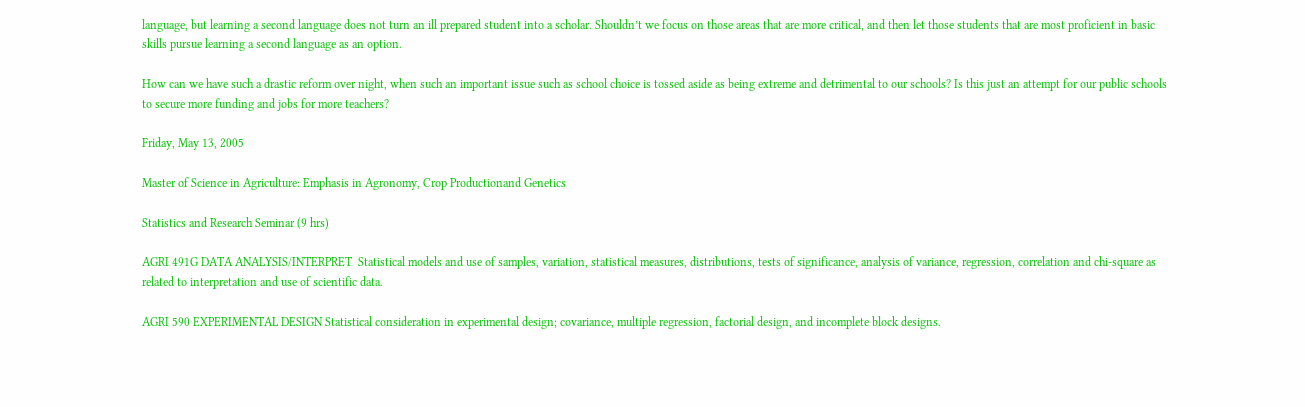language, but learning a second language does not turn an ill prepared student into a scholar. Shouldn’t we focus on those areas that are more critical, and then let those students that are most proficient in basic skills pursue learning a second language as an option.

How can we have such a drastic reform over night, when such an important issue such as school choice is tossed aside as being extreme and detrimental to our schools? Is this just an attempt for our public schools to secure more funding and jobs for more teachers?

Friday, May 13, 2005

Master of Science in Agriculture: Emphasis in Agronomy, Crop Productionand Genetics

Statistics and Research Seminar (9 hrs)

AGRI 491G DATA ANALYSIS/INTERPRET  Statistical models and use of samples, variation, statistical measures, distributions, tests of significance, analysis of variance, regression, correlation and chi-square as related to interpretation and use of scientific data.

AGRI 590 EXPERIMENTAL DESIGN Statistical consideration in experimental design; covariance, multiple regression, factorial design, and incomplete block designs.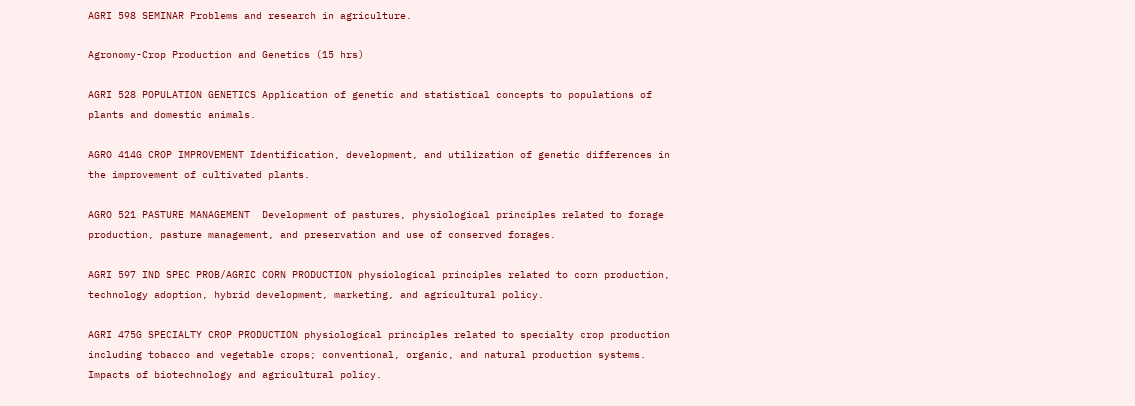AGRI 598 SEMINAR Problems and research in agriculture.

Agronomy-Crop Production and Genetics (15 hrs)

AGRI 528 POPULATION GENETICS Application of genetic and statistical concepts to populations of plants and domestic animals.

AGRO 414G CROP IMPROVEMENT Identification, development, and utilization of genetic differences in the improvement of cultivated plants.

AGRO 521 PASTURE MANAGEMENT  Development of pastures, physiological principles related to forage production, pasture management, and preservation and use of conserved forages.

AGRI 597 IND SPEC PROB/AGRIC CORN PRODUCTION physiological principles related to corn production, technology adoption, hybrid development, marketing, and agricultural policy.

AGRI 475G SPECIALTY CROP PRODUCTION physiological principles related to specialty crop production including tobacco and vegetable crops; conventional, organic, and natural production systems. Impacts of biotechnology and agricultural policy.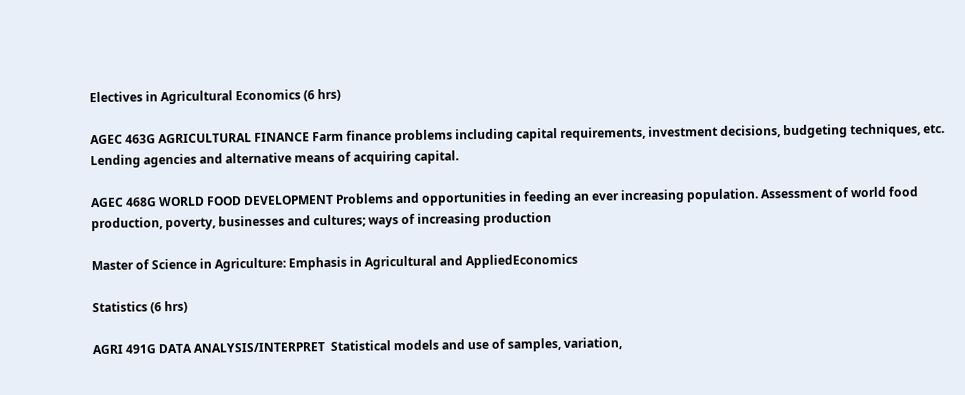Electives in Agricultural Economics (6 hrs)

AGEC 463G AGRICULTURAL FINANCE Farm finance problems including capital requirements, investment decisions, budgeting techniques, etc. Lending agencies and alternative means of acquiring capital.

AGEC 468G WORLD FOOD DEVELOPMENT Problems and opportunities in feeding an ever increasing population. Assessment of world food production, poverty, businesses and cultures; ways of increasing production

Master of Science in Agriculture: Emphasis in Agricultural and AppliedEconomics

Statistics (6 hrs)

AGRI 491G DATA ANALYSIS/INTERPRET  Statistical models and use of samples, variation,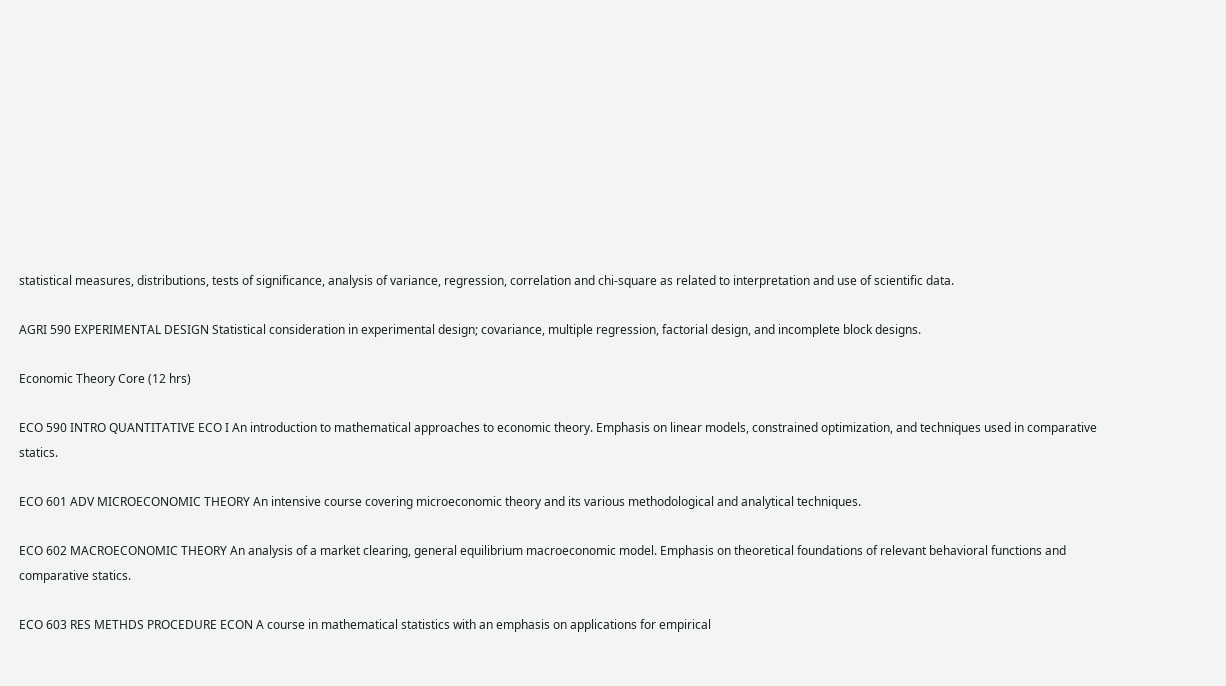statistical measures, distributions, tests of significance, analysis of variance, regression, correlation and chi-square as related to interpretation and use of scientific data.

AGRI 590 EXPERIMENTAL DESIGN Statistical consideration in experimental design; covariance, multiple regression, factorial design, and incomplete block designs.

Economic Theory Core (12 hrs)

ECO 590 INTRO QUANTITATIVE ECO I An introduction to mathematical approaches to economic theory. Emphasis on linear models, constrained optimization, and techniques used in comparative statics.

ECO 601 ADV MICROECONOMIC THEORY An intensive course covering microeconomic theory and its various methodological and analytical techniques.

ECO 602 MACROECONOMIC THEORY An analysis of a market clearing, general equilibrium macroeconomic model. Emphasis on theoretical foundations of relevant behavioral functions and comparative statics.

ECO 603 RES METHDS PROCEDURE ECON A course in mathematical statistics with an emphasis on applications for empirical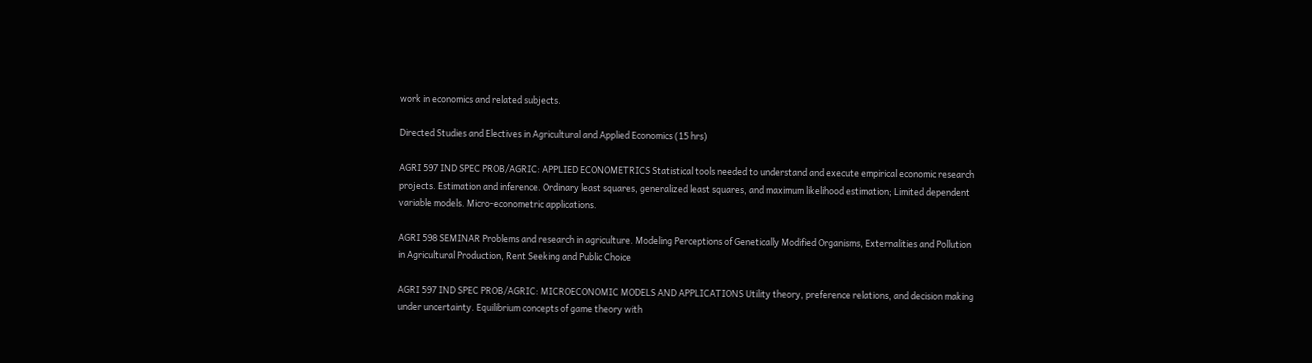work in economics and related subjects.

Directed Studies and Electives in Agricultural and Applied Economics (15 hrs)

AGRI 597 IND SPEC PROB/AGRIC: APPLIED ECONOMETRICS Statistical tools needed to understand and execute empirical economic research projects. Estimation and inference. Ordinary least squares, generalized least squares, and maximum likelihood estimation; Limited dependent variable models. Micro-econometric applications.

AGRI 598 SEMINAR Problems and research in agriculture. Modeling Perceptions of Genetically Modified Organisms, Externalities and Pollution in Agricultural Production, Rent Seeking and Public Choice

AGRI 597 IND SPEC PROB/AGRIC: MICROECONOMIC MODELS AND APPLICATIONS Utility theory, preference relations, and decision making under uncertainty. Equilibrium concepts of game theory with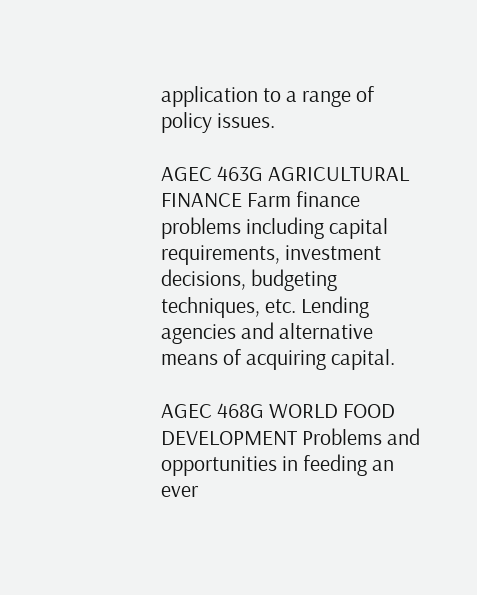application to a range of policy issues.

AGEC 463G AGRICULTURAL FINANCE Farm finance problems including capital requirements, investment decisions, budgeting techniques, etc. Lending agencies and alternative means of acquiring capital.

AGEC 468G WORLD FOOD DEVELOPMENT Problems and opportunities in feeding an ever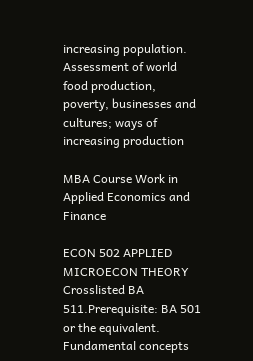increasing population. Assessment of world food production, poverty, businesses and cultures; ways of increasing production

MBA Course Work in Applied Economics and Finance

ECON 502 APPLIED MICROECON THEORY Crosslisted BA 511.Prerequisite: BA 501 or the equivalent. Fundamental concepts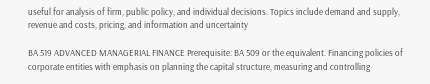useful for analysis of firm, public policy, and individual decisions. Topics include demand and supply, revenue and costs, pricing, and information and uncertainty

BA 519 ADVANCED MANAGERIAL FINANCE Prerequisite: BA 509 or the equivalent. Financing policies of corporate entities with emphasis on planning the capital structure, measuring and controlling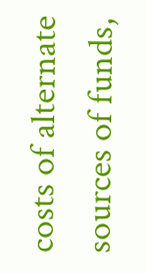costs of alternate sources of funds,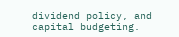dividend policy, and capital budgeting.